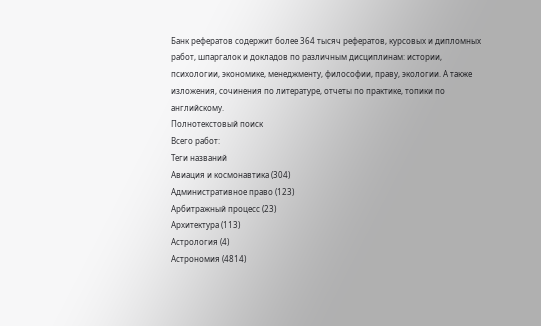Банк рефератов содержит более 364 тысяч рефератов, курсовых и дипломных работ, шпаргалок и докладов по различным дисциплинам: истории, психологии, экономике, менеджменту, философии, праву, экологии. А также изложения, сочинения по литературе, отчеты по практике, топики по английскому.
Полнотекстовый поиск
Всего работ:
Теги названий
Авиация и космонавтика (304)
Административное право (123)
Арбитражный процесс (23)
Архитектура (113)
Астрология (4)
Астрономия (4814)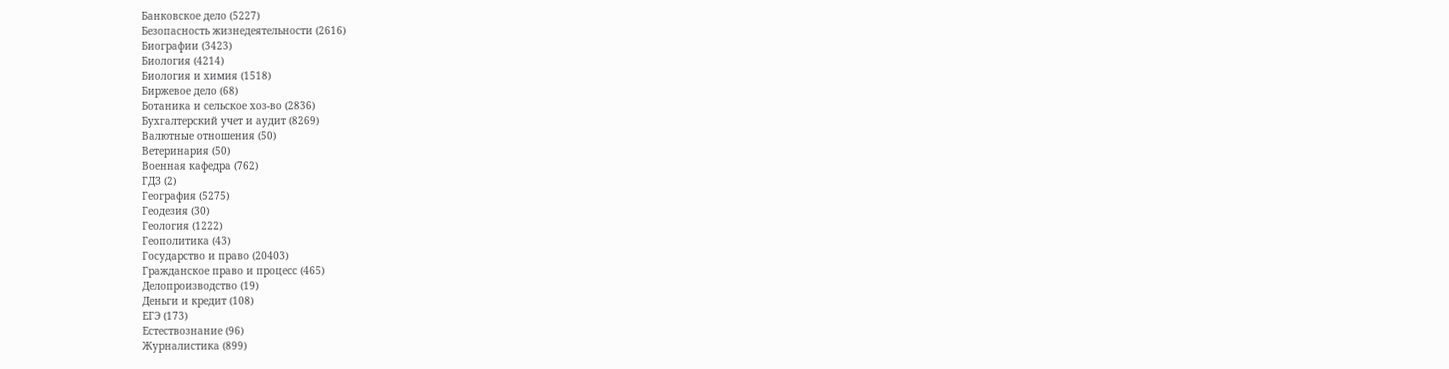Банковское дело (5227)
Безопасность жизнедеятельности (2616)
Биографии (3423)
Биология (4214)
Биология и химия (1518)
Биржевое дело (68)
Ботаника и сельское хоз-во (2836)
Бухгалтерский учет и аудит (8269)
Валютные отношения (50)
Ветеринария (50)
Военная кафедра (762)
ГДЗ (2)
География (5275)
Геодезия (30)
Геология (1222)
Геополитика (43)
Государство и право (20403)
Гражданское право и процесс (465)
Делопроизводство (19)
Деньги и кредит (108)
ЕГЭ (173)
Естествознание (96)
Журналистика (899)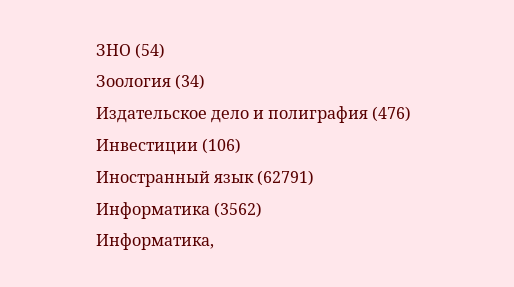ЗНО (54)
Зоология (34)
Издательское дело и полиграфия (476)
Инвестиции (106)
Иностранный язык (62791)
Информатика (3562)
Информатика,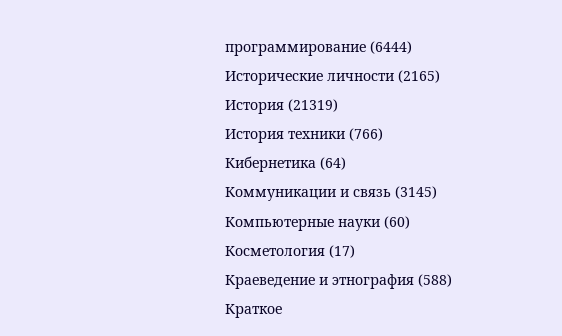программирование (6444)
Исторические личности (2165)
История (21319)
История техники (766)
Кибернетика (64)
Коммуникации и связь (3145)
Компьютерные науки (60)
Косметология (17)
Краеведение и этнография (588)
Краткое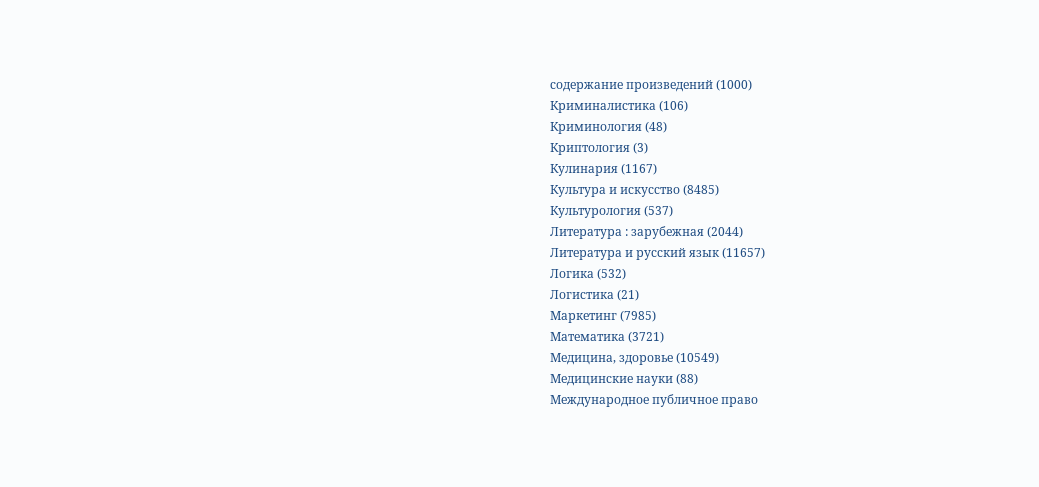содержание произведений (1000)
Криминалистика (106)
Криминология (48)
Криптология (3)
Кулинария (1167)
Культура и искусство (8485)
Культурология (537)
Литература : зарубежная (2044)
Литература и русский язык (11657)
Логика (532)
Логистика (21)
Маркетинг (7985)
Математика (3721)
Медицина, здоровье (10549)
Медицинские науки (88)
Международное публичное право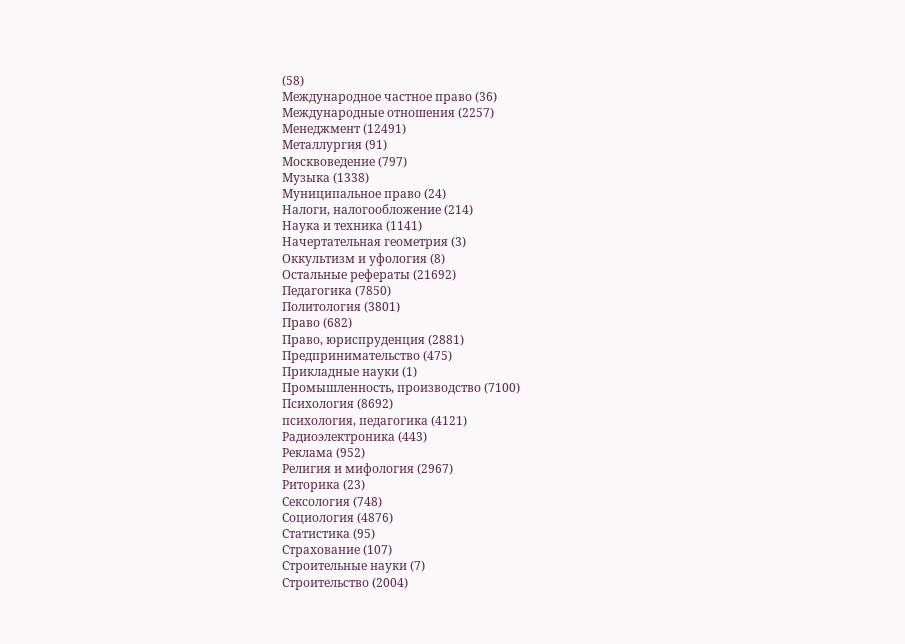(58)
Международное частное право (36)
Международные отношения (2257)
Менеджмент (12491)
Металлургия (91)
Москвоведение (797)
Музыка (1338)
Муниципальное право (24)
Налоги, налогообложение (214)
Наука и техника (1141)
Начертательная геометрия (3)
Оккультизм и уфология (8)
Остальные рефераты (21692)
Педагогика (7850)
Политология (3801)
Право (682)
Право, юриспруденция (2881)
Предпринимательство (475)
Прикладные науки (1)
Промышленность, производство (7100)
Психология (8692)
психология, педагогика (4121)
Радиоэлектроника (443)
Реклама (952)
Религия и мифология (2967)
Риторика (23)
Сексология (748)
Социология (4876)
Статистика (95)
Страхование (107)
Строительные науки (7)
Строительство (2004)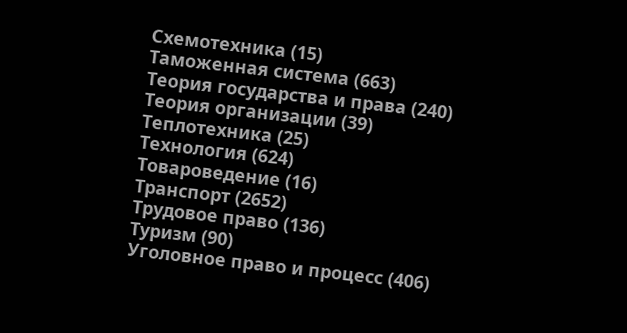Схемотехника (15)
Таможенная система (663)
Теория государства и права (240)
Теория организации (39)
Теплотехника (25)
Технология (624)
Товароведение (16)
Транспорт (2652)
Трудовое право (136)
Туризм (90)
Уголовное право и процесс (406)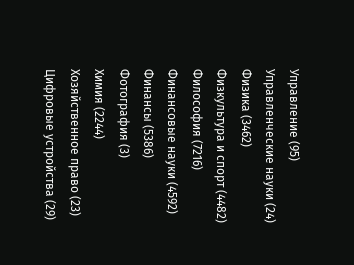Управление (95)
Управленческие науки (24)
Физика (3462)
Физкультура и спорт (4482)
Философия (7216)
Финансовые науки (4592)
Финансы (5386)
Фотография (3)
Химия (2244)
Хозяйственное право (23)
Цифровые устройства (29)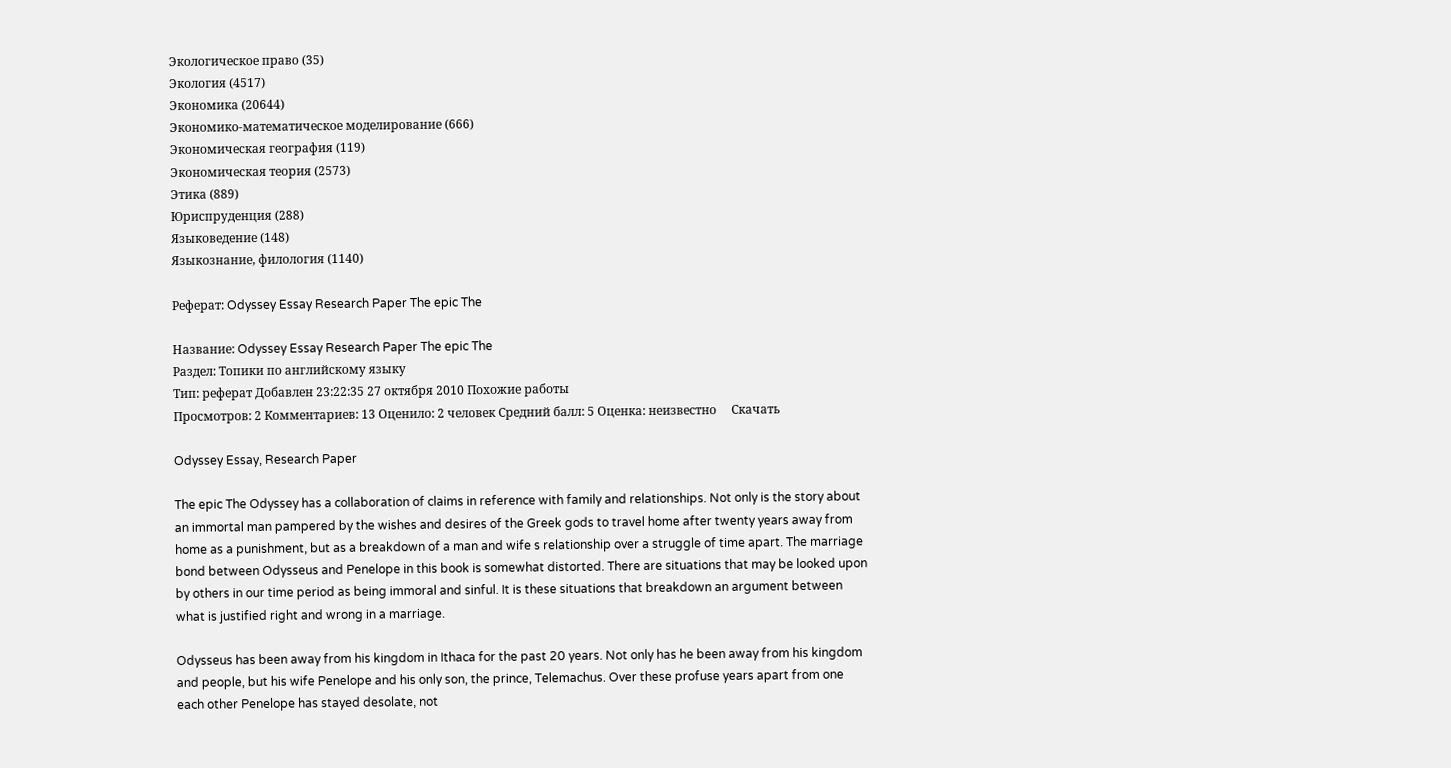Экологическое право (35)
Экология (4517)
Экономика (20644)
Экономико-математическое моделирование (666)
Экономическая география (119)
Экономическая теория (2573)
Этика (889)
Юриспруденция (288)
Языковедение (148)
Языкознание, филология (1140)

Реферат: Odyssey Essay Research Paper The epic The

Название: Odyssey Essay Research Paper The epic The
Раздел: Топики по английскому языку
Тип: реферат Добавлен 23:22:35 27 октября 2010 Похожие работы
Просмотров: 2 Комментариев: 13 Оценило: 2 человек Средний балл: 5 Оценка: неизвестно     Скачать

Odyssey Essay, Research Paper

The epic The Odyssey has a collaboration of claims in reference with family and relationships. Not only is the story about an immortal man pampered by the wishes and desires of the Greek gods to travel home after twenty years away from home as a punishment, but as a breakdown of a man and wife s relationship over a struggle of time apart. The marriage bond between Odysseus and Penelope in this book is somewhat distorted. There are situations that may be looked upon by others in our time period as being immoral and sinful. It is these situations that breakdown an argument between what is justified right and wrong in a marriage.

Odysseus has been away from his kingdom in Ithaca for the past 20 years. Not only has he been away from his kingdom and people, but his wife Penelope and his only son, the prince, Telemachus. Over these profuse years apart from one each other Penelope has stayed desolate, not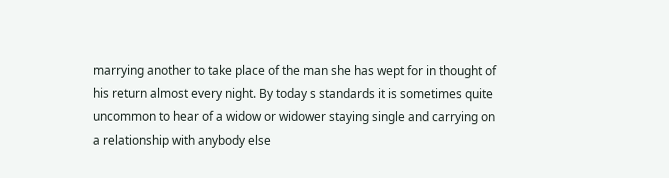marrying another to take place of the man she has wept for in thought of his return almost every night. By today s standards it is sometimes quite uncommon to hear of a widow or widower staying single and carrying on a relationship with anybody else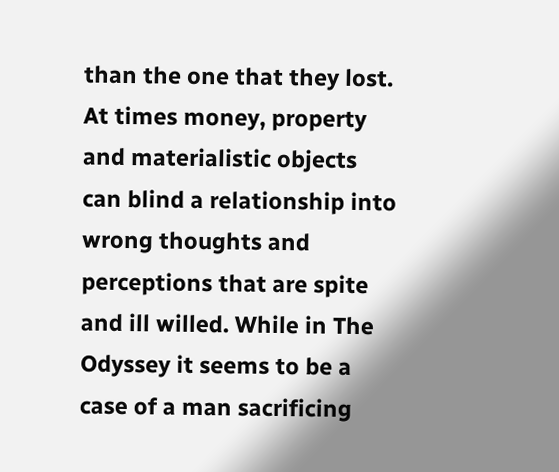than the one that they lost. At times money, property and materialistic objects can blind a relationship into wrong thoughts and perceptions that are spite and ill willed. While in The Odyssey it seems to be a case of a man sacrificing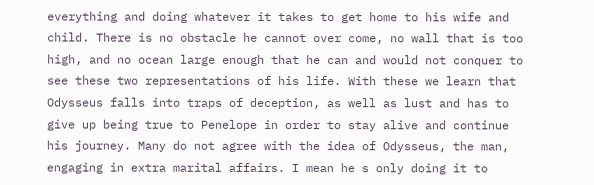everything and doing whatever it takes to get home to his wife and child. There is no obstacle he cannot over come, no wall that is too high, and no ocean large enough that he can and would not conquer to see these two representations of his life. With these we learn that Odysseus falls into traps of deception, as well as lust and has to give up being true to Penelope in order to stay alive and continue his journey. Many do not agree with the idea of Odysseus, the man, engaging in extra marital affairs. I mean he s only doing it to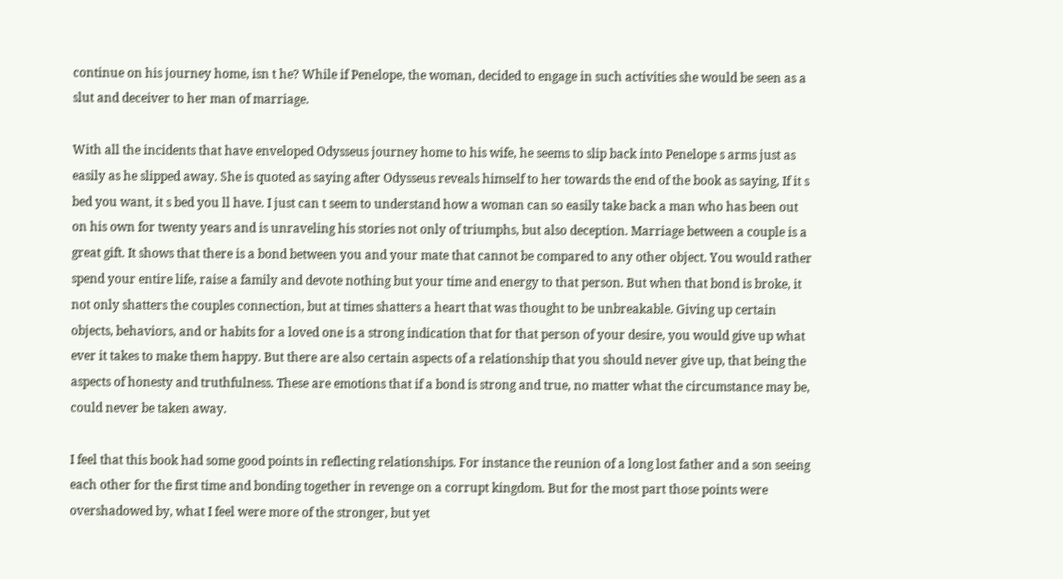continue on his journey home, isn t he? While if Penelope, the woman, decided to engage in such activities she would be seen as a slut and deceiver to her man of marriage.

With all the incidents that have enveloped Odysseus journey home to his wife, he seems to slip back into Penelope s arms just as easily as he slipped away. She is quoted as saying after Odysseus reveals himself to her towards the end of the book as saying, If it s bed you want, it s bed you ll have. I just can t seem to understand how a woman can so easily take back a man who has been out on his own for twenty years and is unraveling his stories not only of triumphs, but also deception. Marriage between a couple is a great gift. It shows that there is a bond between you and your mate that cannot be compared to any other object. You would rather spend your entire life, raise a family and devote nothing but your time and energy to that person. But when that bond is broke, it not only shatters the couples connection, but at times shatters a heart that was thought to be unbreakable. Giving up certain objects, behaviors, and or habits for a loved one is a strong indication that for that person of your desire, you would give up what ever it takes to make them happy. But there are also certain aspects of a relationship that you should never give up, that being the aspects of honesty and truthfulness. These are emotions that if a bond is strong and true, no matter what the circumstance may be, could never be taken away.

I feel that this book had some good points in reflecting relationships. For instance the reunion of a long lost father and a son seeing each other for the first time and bonding together in revenge on a corrupt kingdom. But for the most part those points were overshadowed by, what I feel were more of the stronger, but yet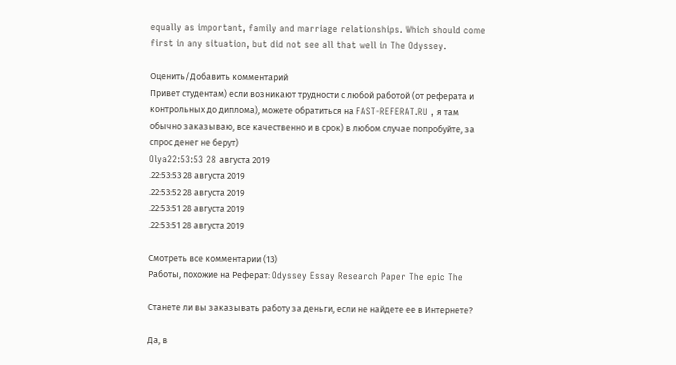equally as important, family and marriage relationships. Which should come first in any situation, but did not see all that well in The Odyssey.

Оценить/Добавить комментарий
Привет студентам) если возникают трудности с любой работой (от реферата и контрольных до диплома), можете обратиться на FAST-REFERAT.RU , я там обычно заказываю, все качественно и в срок) в любом случае попробуйте, за спрос денег не берут)
Olya22:53:53 28 августа 2019
.22:53:53 28 августа 2019
.22:53:52 28 августа 2019
.22:53:51 28 августа 2019
.22:53:51 28 августа 2019

Смотреть все комментарии (13)
Работы, похожие на Реферат: Odyssey Essay Research Paper The epic The

Станете ли вы заказывать работу за деньги, если не найдете ее в Интернете?

Да, в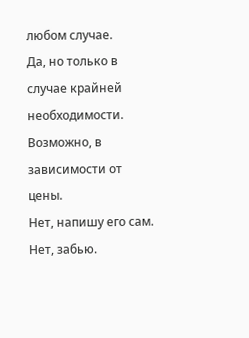любом случае.
Да, но только в случае крайней необходимости.
Возможно, в зависимости от цены.
Нет, напишу его сам.
Нет, забью.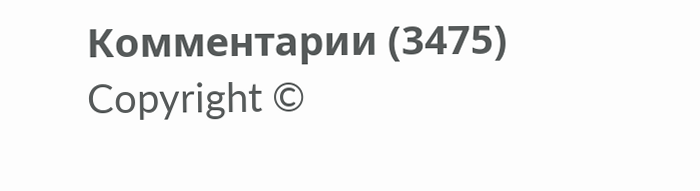Комментарии (3475)
Copyright ©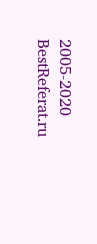2005-2020 BestReferat.ru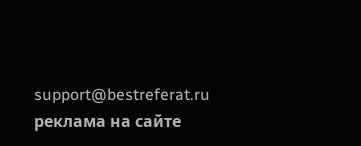support@bestreferat.ru реклама на сайте